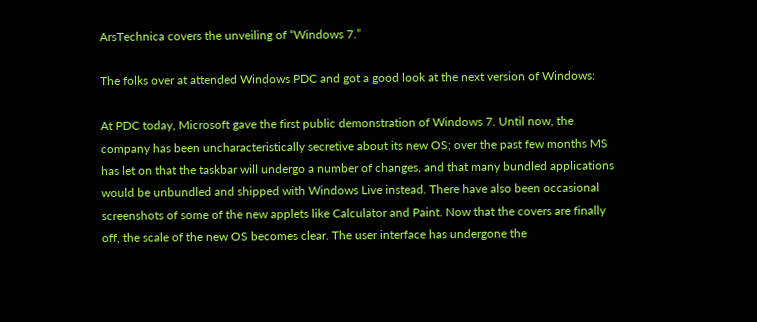ArsTechnica covers the unveiling of “Windows 7.”

The folks over at attended Windows PDC and got a good look at the next version of Windows:

At PDC today, Microsoft gave the first public demonstration of Windows 7. Until now, the company has been uncharacteristically secretive about its new OS; over the past few months MS has let on that the taskbar will undergo a number of changes, and that many bundled applications would be unbundled and shipped with Windows Live instead. There have also been occasional screenshots of some of the new applets like Calculator and Paint. Now that the covers are finally off, the scale of the new OS becomes clear. The user interface has undergone the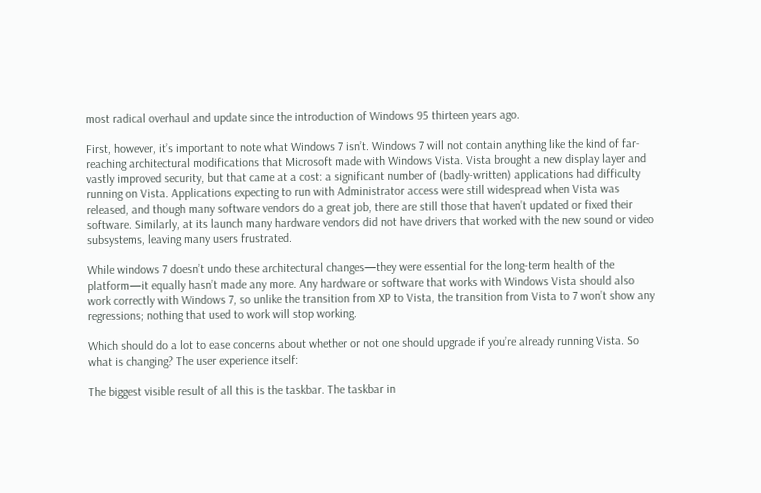most radical overhaul and update since the introduction of Windows 95 thirteen years ago.

First, however, it’s important to note what Windows 7 isn’t. Windows 7 will not contain anything like the kind of far-reaching architectural modifications that Microsoft made with Windows Vista. Vista brought a new display layer and vastly improved security, but that came at a cost: a significant number of (badly-written) applications had difficulty running on Vista. Applications expecting to run with Administrator access were still widespread when Vista was released, and though many software vendors do a great job, there are still those that haven’t updated or fixed their software. Similarly, at its launch many hardware vendors did not have drivers that worked with the new sound or video subsystems, leaving many users frustrated.

While windows 7 doesn’t undo these architectural changes—they were essential for the long-term health of the platform—it equally hasn’t made any more. Any hardware or software that works with Windows Vista should also work correctly with Windows 7, so unlike the transition from XP to Vista, the transition from Vista to 7 won’t show any regressions; nothing that used to work will stop working.

Which should do a lot to ease concerns about whether or not one should upgrade if you’re already running Vista. So what is changing? The user experience itself:

The biggest visible result of all this is the taskbar. The taskbar in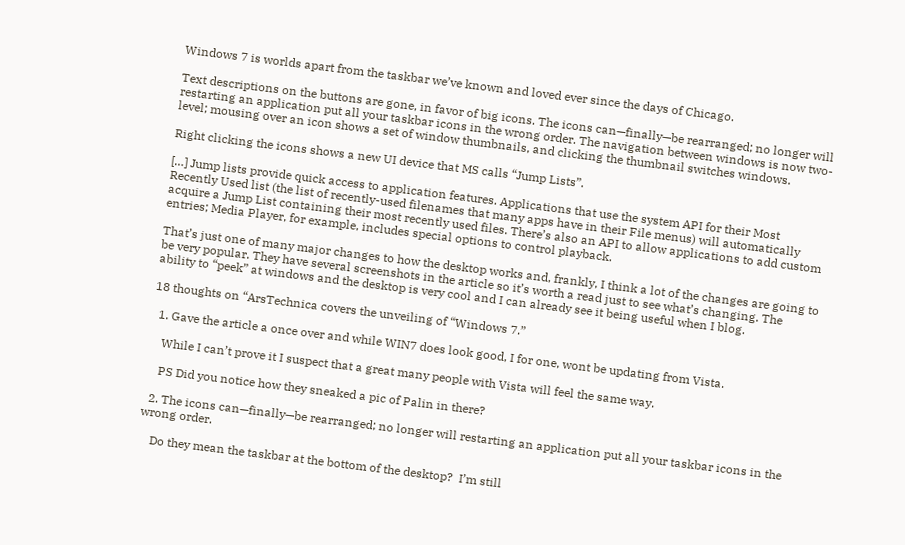Windows 7 is worlds apart from the taskbar we’ve known and loved ever since the days of Chicago.

Text descriptions on the buttons are gone, in favor of big icons. The icons can—finally—be rearranged; no longer will restarting an application put all your taskbar icons in the wrong order. The navigation between windows is now two-level; mousing over an icon shows a set of window thumbnails, and clicking the thumbnail switches windows.

Right clicking the icons shows a new UI device that MS calls “Jump Lists”.

[…] Jump lists provide quick access to application features. Applications that use the system API for their Most Recently Used list (the list of recently-used filenames that many apps have in their File menus) will automatically acquire a Jump List containing their most recently used files. There’s also an API to allow applications to add custom entries; Media Player, for example, includes special options to control playback.

That’s just one of many major changes to how the desktop works and, frankly, I think a lot of the changes are going to be very popular. They have several screenshots in the article so it’s worth a read just to see what’s changing. The ability to “peek” at windows and the desktop is very cool and I can already see it being useful when I blog.

18 thoughts on “ArsTechnica covers the unveiling of “Windows 7.”

  1. Gave the article a once over and while WIN7 does look good, I for one, wont be updating from Vista.

    While I can’t prove it I suspect that a great many people with Vista will feel the same way.

    PS Did you notice how they sneaked a pic of Palin in there?

  2. The icons can—finally—be rearranged; no longer will restarting an application put all your taskbar icons in the wrong order.

    Do they mean the taskbar at the bottom of the desktop?  I’m still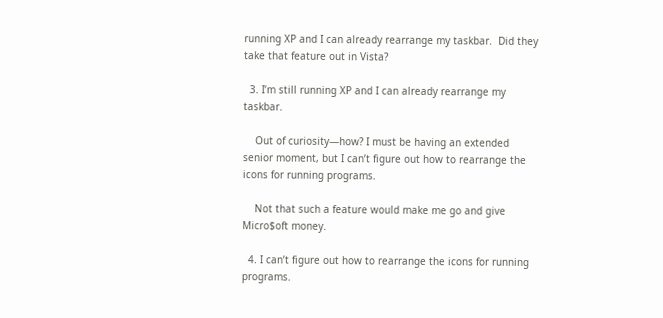running XP and I can already rearrange my taskbar.  Did they take that feature out in Vista?

  3. I’m still running XP and I can already rearrange my taskbar.

    Out of curiosity—how? I must be having an extended senior moment, but I can’t figure out how to rearrange the icons for running programs.

    Not that such a feature would make me go and give Micro$oft money.

  4. I can’t figure out how to rearrange the icons for running programs.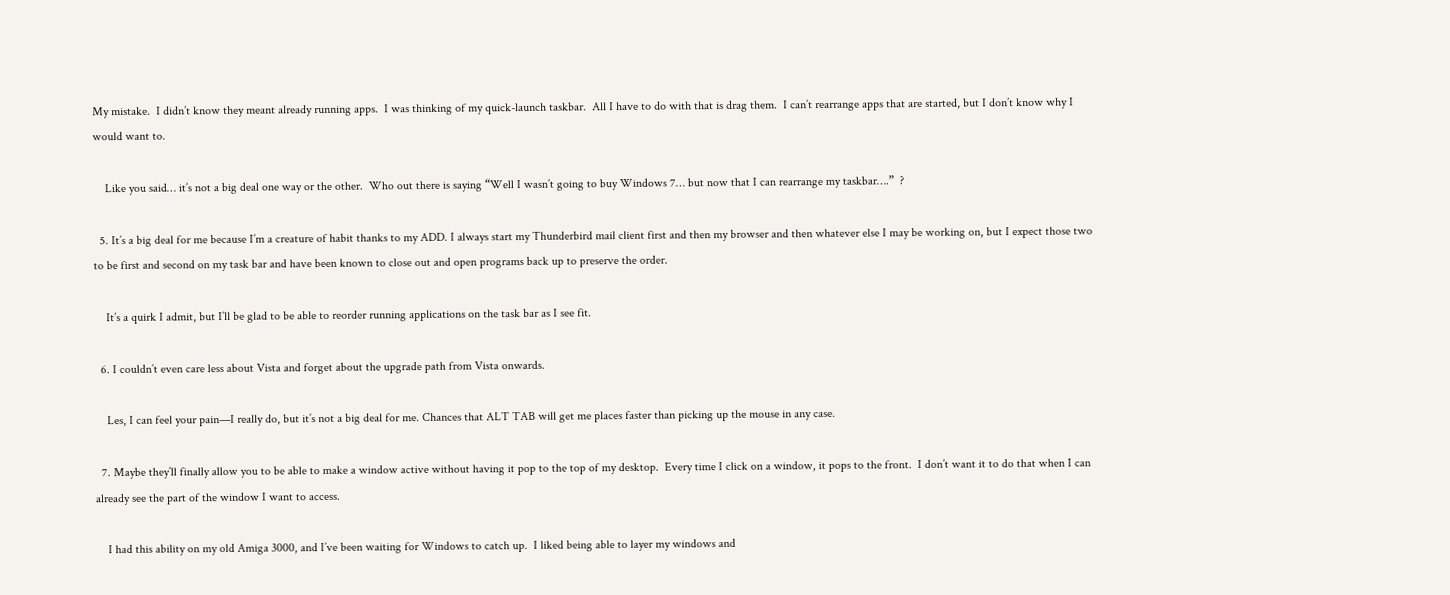My mistake.  I didn’t know they meant already running apps.  I was thinking of my quick-launch taskbar.  All I have to do with that is drag them.  I can’t rearrange apps that are started, but I don’t know why I would want to.

    Like you said… it’s not a big deal one way or the other.  Who out there is saying “Well I wasn’t going to buy Windows 7… but now that I can rearrange my taskbar….”  ?

  5. It’s a big deal for me because I’m a creature of habit thanks to my ADD. I always start my Thunderbird mail client first and then my browser and then whatever else I may be working on, but I expect those two to be first and second on my task bar and have been known to close out and open programs back up to preserve the order.

    It’s a quirk I admit, but I’ll be glad to be able to reorder running applications on the task bar as I see fit.

  6. I couldn’t even care less about Vista and forget about the upgrade path from Vista onwards.

    Les, I can feel your pain—I really do, but it’s not a big deal for me. Chances that ALT TAB will get me places faster than picking up the mouse in any case.

  7. Maybe they’ll finally allow you to be able to make a window active without having it pop to the top of my desktop.  Every time I click on a window, it pops to the front.  I don’t want it to do that when I can already see the part of the window I want to access.

    I had this ability on my old Amiga 3000, and I’ve been waiting for Windows to catch up.  I liked being able to layer my windows and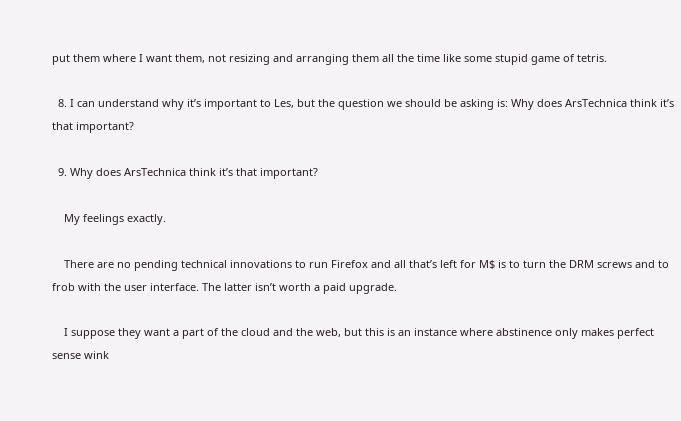put them where I want them, not resizing and arranging them all the time like some stupid game of tetris.

  8. I can understand why it’s important to Les, but the question we should be asking is: Why does ArsTechnica think it’s that important?

  9. Why does ArsTechnica think it’s that important?

    My feelings exactly.

    There are no pending technical innovations to run Firefox and all that’s left for M$ is to turn the DRM screws and to frob with the user interface. The latter isn’t worth a paid upgrade.

    I suppose they want a part of the cloud and the web, but this is an instance where abstinence only makes perfect sense wink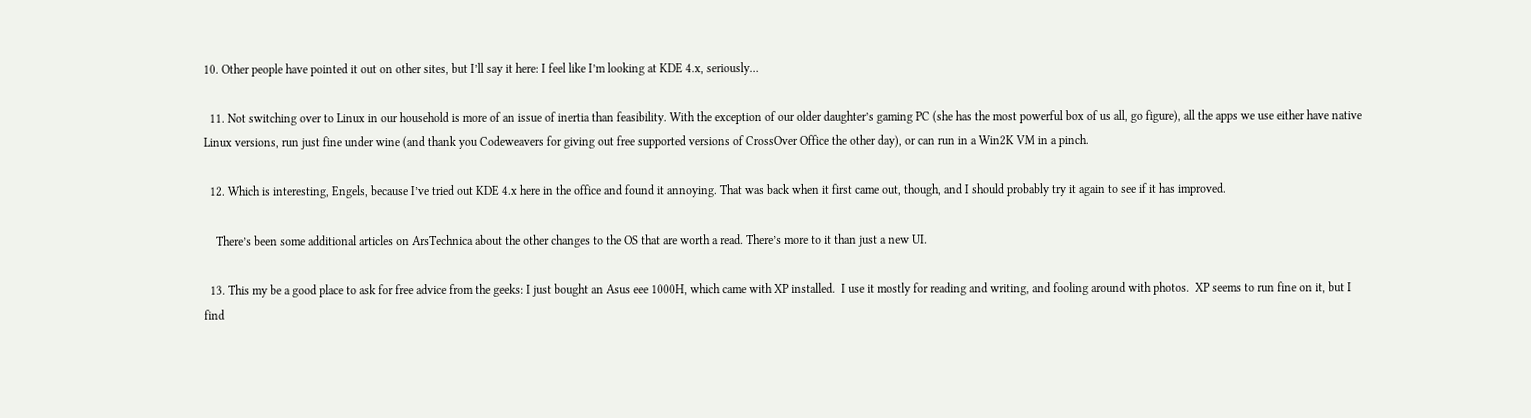10. Other people have pointed it out on other sites, but I’ll say it here: I feel like I’m looking at KDE 4.x, seriously…

  11. Not switching over to Linux in our household is more of an issue of inertia than feasibility. With the exception of our older daughter’s gaming PC (she has the most powerful box of us all, go figure), all the apps we use either have native Linux versions, run just fine under wine (and thank you Codeweavers for giving out free supported versions of CrossOver Office the other day), or can run in a Win2K VM in a pinch.

  12. Which is interesting, Engels, because I’ve tried out KDE 4.x here in the office and found it annoying. That was back when it first came out, though, and I should probably try it again to see if it has improved.

    There’s been some additional articles on ArsTechnica about the other changes to the OS that are worth a read. There’s more to it than just a new UI.

  13. This my be a good place to ask for free advice from the geeks: I just bought an Asus eee 1000H, which came with XP installed.  I use it mostly for reading and writing, and fooling around with photos.  XP seems to run fine on it, but I find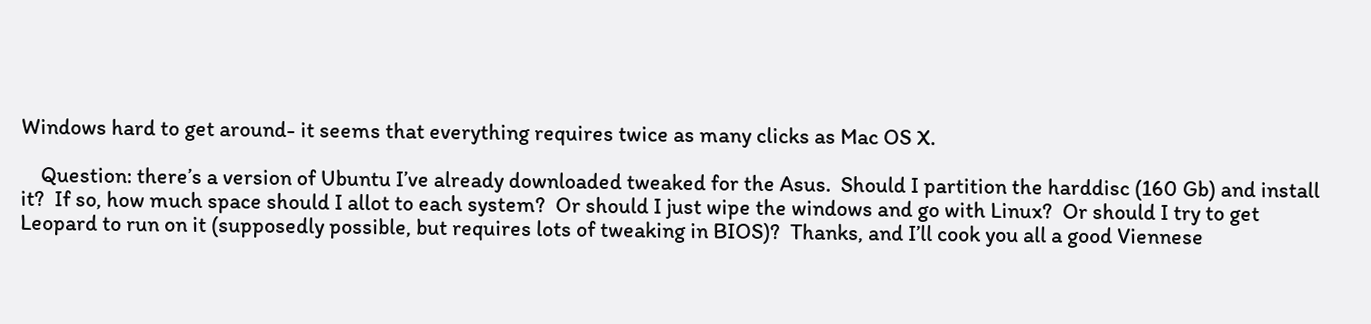Windows hard to get around- it seems that everything requires twice as many clicks as Mac OS X.

    Question: there’s a version of Ubuntu I’ve already downloaded tweaked for the Asus.  Should I partition the harddisc (160 Gb) and install it?  If so, how much space should I allot to each system?  Or should I just wipe the windows and go with Linux?  Or should I try to get Leopard to run on it (supposedly possible, but requires lots of tweaking in BIOS)?  Thanks, and I’ll cook you all a good Viennese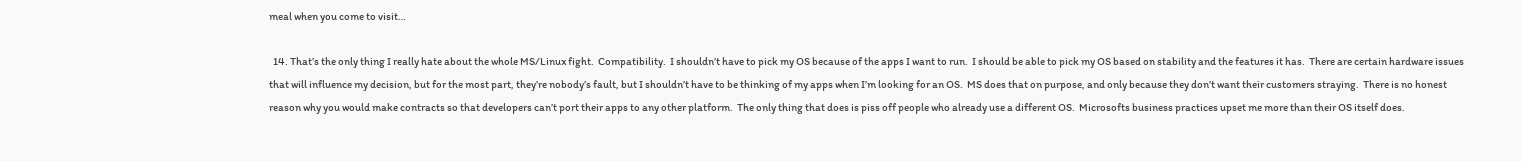meal when you come to visit…

  14. That’s the only thing I really hate about the whole MS/Linux fight.  Compatibility.  I shouldn’t have to pick my OS because of the apps I want to run.  I should be able to pick my OS based on stability and the features it has.  There are certain hardware issues that will influence my decision, but for the most part, they’re nobody’s fault, but I shouldn’t have to be thinking of my apps when I’m looking for an OS.  MS does that on purpose, and only because they don’t want their customers straying.  There is no honest reason why you would make contracts so that developers can’t port their apps to any other platform.  The only thing that does is piss off people who already use a different OS.  Microsofts business practices upset me more than their OS itself does.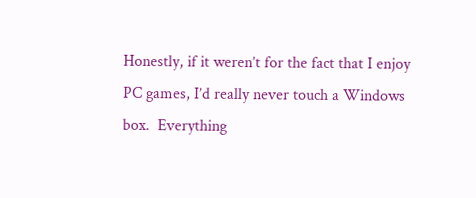Honestly, if it weren’t for the fact that I enjoy PC games, I’d really never touch a Windows box.  Everything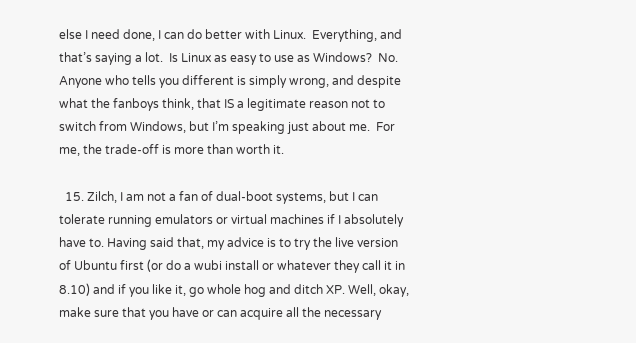else I need done, I can do better with Linux.  Everything, and that’s saying a lot.  Is Linux as easy to use as Windows?  No.  Anyone who tells you different is simply wrong, and despite what the fanboys think, that IS a legitimate reason not to switch from Windows, but I’m speaking just about me.  For me, the trade-off is more than worth it.

  15. Zilch, I am not a fan of dual-boot systems, but I can tolerate running emulators or virtual machines if I absolutely have to. Having said that, my advice is to try the live version of Ubuntu first (or do a wubi install or whatever they call it in 8.10) and if you like it, go whole hog and ditch XP. Well, okay, make sure that you have or can acquire all the necessary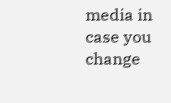media in case you change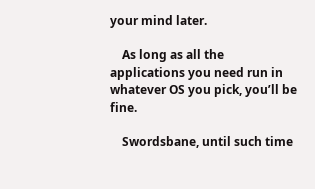your mind later.

    As long as all the applications you need run in whatever OS you pick, you’ll be fine.

    Swordsbane, until such time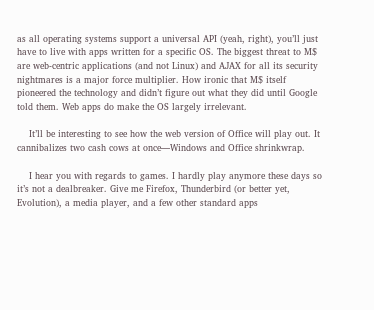as all operating systems support a universal API (yeah, right), you’ll just have to live with apps written for a specific OS. The biggest threat to M$ are web-centric applications (and not Linux) and AJAX for all its security nightmares is a major force multiplier. How ironic that M$ itself pioneered the technology and didn’t figure out what they did until Google told them. Web apps do make the OS largely irrelevant.

    It’ll be interesting to see how the web version of Office will play out. It cannibalizes two cash cows at once—Windows and Office shrinkwrap.

    I hear you with regards to games. I hardly play anymore these days so it’s not a dealbreaker. Give me Firefox, Thunderbird (or better yet, Evolution), a media player, and a few other standard apps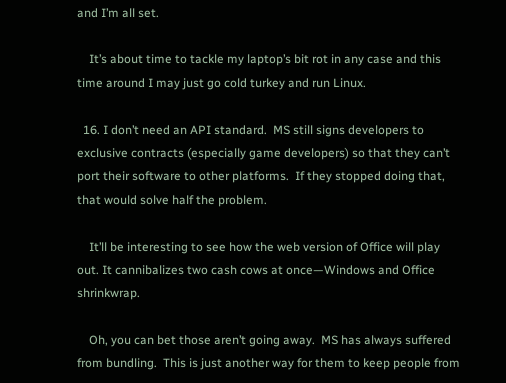and I’m all set.

    It’s about time to tackle my laptop’s bit rot in any case and this time around I may just go cold turkey and run Linux.

  16. I don’t need an API standard.  MS still signs developers to exclusive contracts (especially game developers) so that they can’t port their software to other platforms.  If they stopped doing that, that would solve half the problem.

    It’ll be interesting to see how the web version of Office will play out. It cannibalizes two cash cows at once—Windows and Office shrinkwrap.

    Oh, you can bet those aren’t going away.  MS has always suffered from bundling.  This is just another way for them to keep people from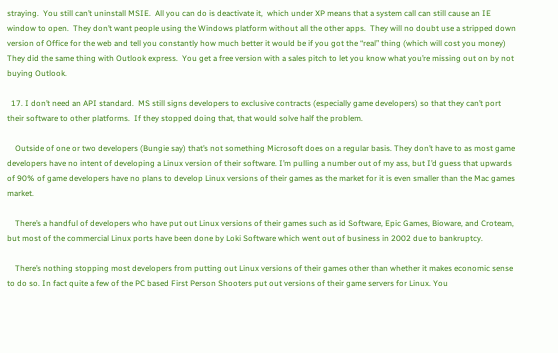straying.  You still can’t uninstall MSIE.  All you can do is deactivate it,  which under XP means that a system call can still cause an IE window to open.  They don’t want people using the Windows platform without all the other apps.  They will no doubt use a stripped down version of Office for the web and tell you constantly how much better it would be if you got the “real” thing (which will cost you money)  They did the same thing with Outlook express.  You get a free version with a sales pitch to let you know what you’re missing out on by not buying Outlook.

  17. I don’t need an API standard.  MS still signs developers to exclusive contracts (especially game developers) so that they can’t port their software to other platforms.  If they stopped doing that, that would solve half the problem.

    Outside of one or two developers (Bungie say) that’s not something Microsoft does on a regular basis. They don’t have to as most game developers have no intent of developing a Linux version of their software. I’m pulling a number out of my ass, but I’d guess that upwards of 90% of game developers have no plans to develop Linux versions of their games as the market for it is even smaller than the Mac games market.

    There’s a handful of developers who have put out Linux versions of their games such as id Software, Epic Games, Bioware, and Croteam, but most of the commercial Linux ports have been done by Loki Software which went out of business in 2002 due to bankruptcy.

    There’s nothing stopping most developers from putting out Linux versions of their games other than whether it makes economic sense to do so. In fact quite a few of the PC based First Person Shooters put out versions of their game servers for Linux. You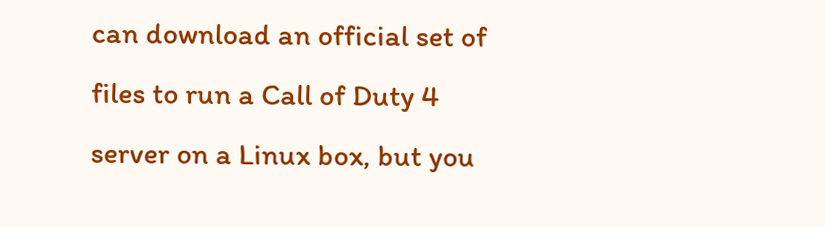can download an official set of files to run a Call of Duty 4 server on a Linux box, but you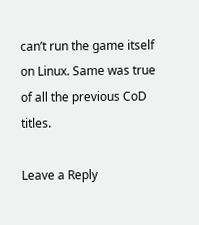can’t run the game itself on Linux. Same was true of all the previous CoD titles.

Leave a Reply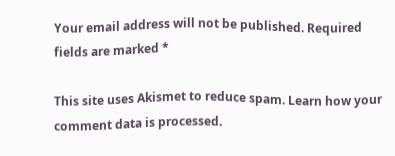Your email address will not be published. Required fields are marked *

This site uses Akismet to reduce spam. Learn how your comment data is processed.